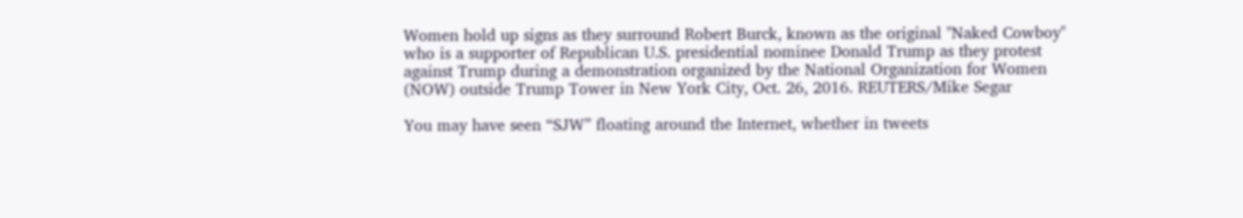Women hold up signs as they surround Robert Burck, known as the original "Naked Cowboy" who is a supporter of Republican U.S. presidential nominee Donald Trump as they protest against Trump during a demonstration organized by the National Organization for Women (NOW) outside Trump Tower in New York City, Oct. 26, 2016. REUTERS/Mike Segar

You may have seen “SJW” floating around the Internet, whether in tweets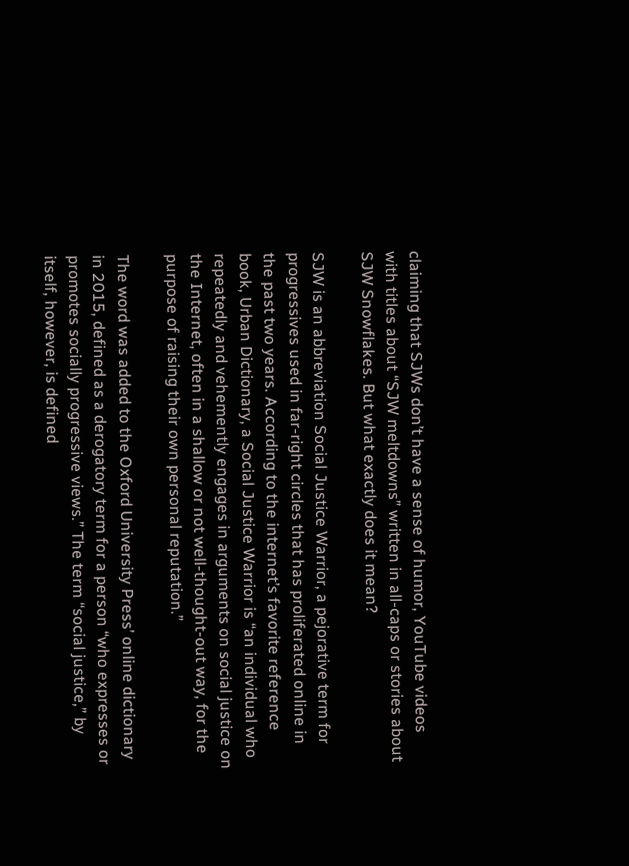claiming that SJWs don’t have a sense of humor, YouTube videos with titles about “SJW meltdowns” written in all-caps or stories about SJW Snowflakes. But what exactly does it mean?

SJW is an abbreviation Social Justice Warrior, a pejorative term for progressives used in far-right circles that has proliferated online in the past two years. According to the internet’s favorite reference book, Urban Dictionary, a Social Justice Warrior is “an individual who repeatedly and vehemently engages in arguments on social justice on the Internet, often in a shallow or not well-thought-out way, for the purpose of raising their own personal reputation.”

The word was added to the Oxford University Press’ online dictionary in 2015, defined as a derogatory term for a person “who expresses or promotes socially progressive views.” The term “social justice,” by itself, however, is defined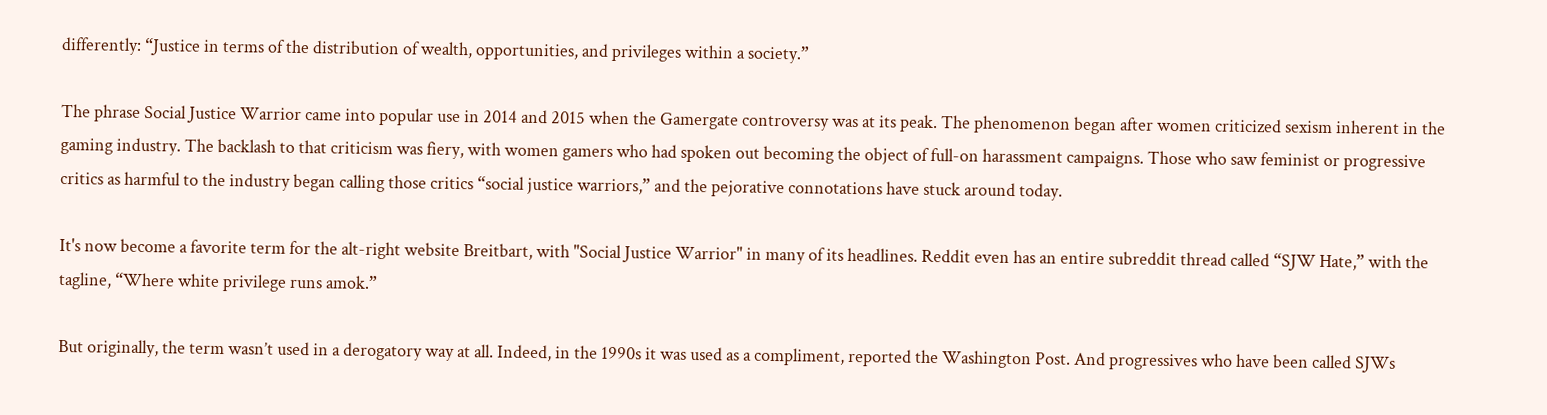differently: “Justice in terms of the distribution of wealth, opportunities, and privileges within a society.”

The phrase Social Justice Warrior came into popular use in 2014 and 2015 when the Gamergate controversy was at its peak. The phenomenon began after women criticized sexism inherent in the gaming industry. The backlash to that criticism was fiery, with women gamers who had spoken out becoming the object of full-on harassment campaigns. Those who saw feminist or progressive critics as harmful to the industry began calling those critics “social justice warriors,” and the pejorative connotations have stuck around today.

It's now become a favorite term for the alt-right website Breitbart, with "Social Justice Warrior" in many of its headlines. Reddit even has an entire subreddit thread called “SJW Hate,” with the tagline, “Where white privilege runs amok.”

But originally, the term wasn’t used in a derogatory way at all. Indeed, in the 1990s it was used as a compliment, reported the Washington Post. And progressives who have been called SJWs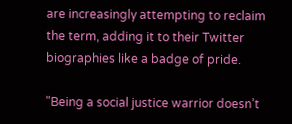are increasingly attempting to reclaim the term, adding it to their Twitter biographies like a badge of pride.

"Being a social justice warrior doesn’t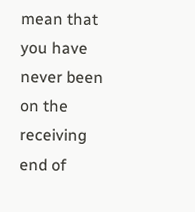mean that you have never been on the receiving end of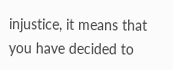injustice, it means that you have decided to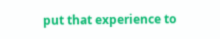put that experience to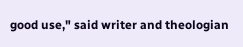good use," said writer and theologian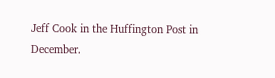Jeff Cook in the Huffington Post in December.